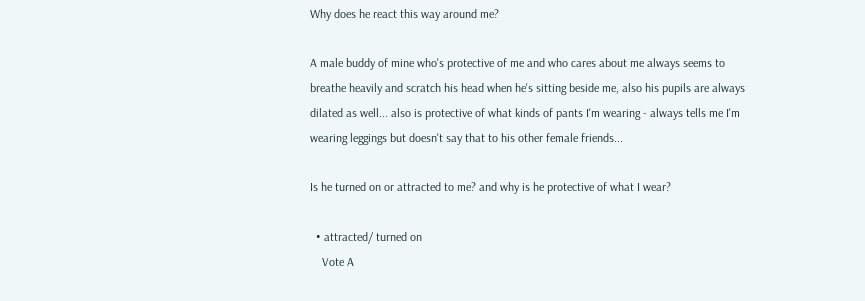Why does he react this way around me?

A male buddy of mine who's protective of me and who cares about me always seems to breathe heavily and scratch his head when he's sitting beside me, also his pupils are always dilated as well... also is protective of what kinds of pants I'm wearing - always tells me I'm wearing leggings but doesn't say that to his other female friends...

Is he turned on or attracted to me? and why is he protective of what I wear?

  • attracted/ turned on
    Vote A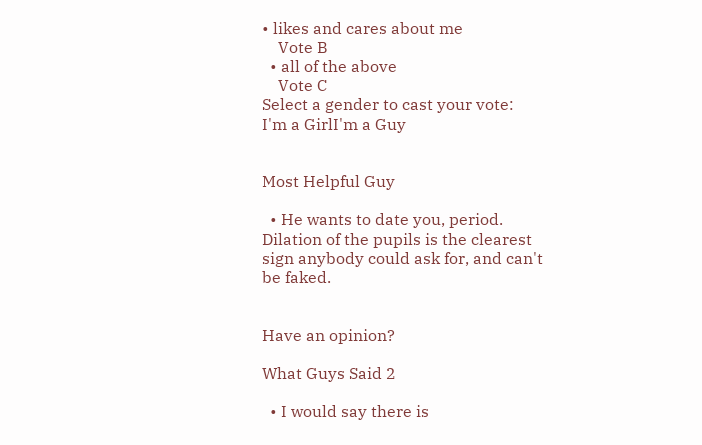• likes and cares about me
    Vote B
  • all of the above
    Vote C
Select a gender to cast your vote:
I'm a GirlI'm a Guy


Most Helpful Guy

  • He wants to date you, period. Dilation of the pupils is the clearest sign anybody could ask for, and can't be faked.


Have an opinion?

What Guys Said 2

  • I would say there is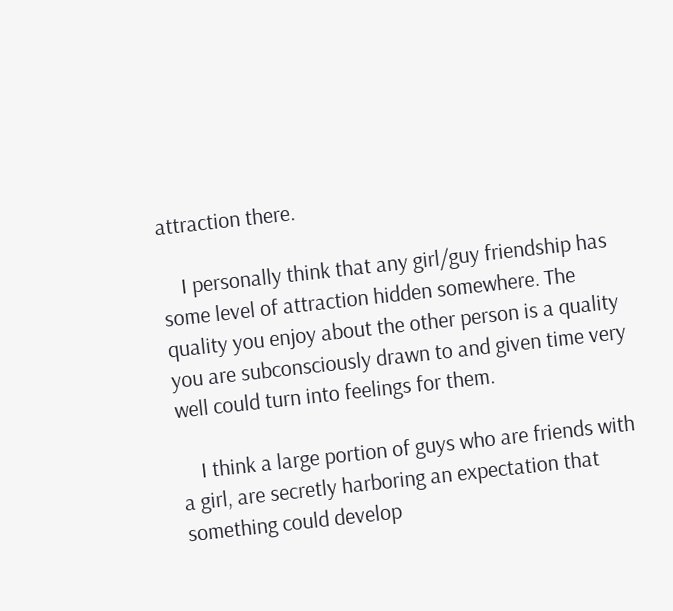attraction there.

    I personally think that any girl/guy friendship has some level of attraction hidden somewhere. The quality you enjoy about the other person is a quality you are subconsciously drawn to and given time very well could turn into feelings for them.

    I think a large portion of guys who are friends with a girl, are secretly harboring an expectation that something could develop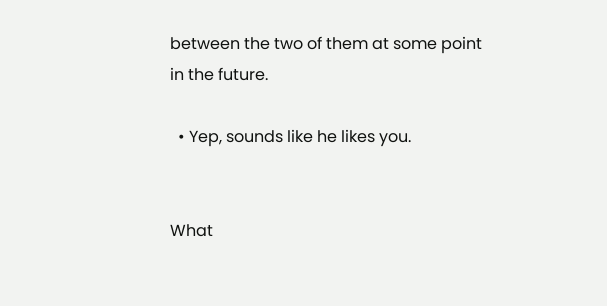between the two of them at some point in the future.

  • Yep, sounds like he likes you.


What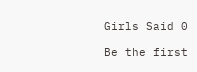Girls Said 0

Be the first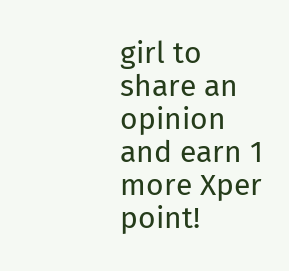girl to share an opinion
and earn 1 more Xper point!